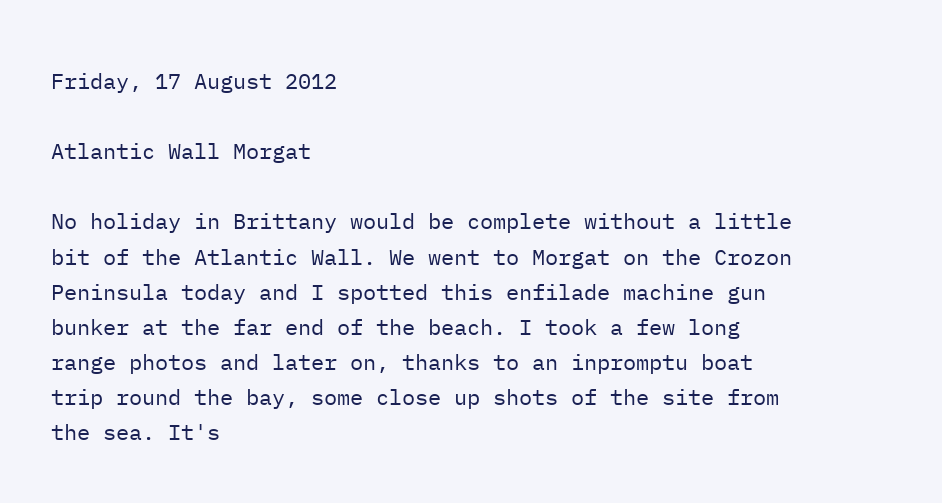Friday, 17 August 2012

Atlantic Wall Morgat

No holiday in Brittany would be complete without a little bit of the Atlantic Wall. We went to Morgat on the Crozon Peninsula today and I spotted this enfilade machine gun bunker at the far end of the beach. I took a few long range photos and later on, thanks to an inpromptu boat trip round the bay, some close up shots of the site from the sea. It's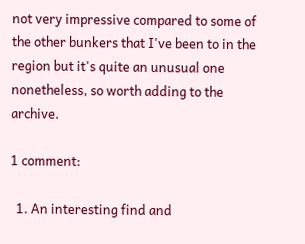not very impressive compared to some of the other bunkers that I've been to in the region but it's quite an unusual one nonetheless, so worth adding to the archive.

1 comment:

  1. An interesting find and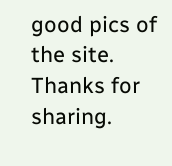good pics of the site. Thanks for sharing.